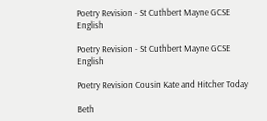Poetry Revision - St Cuthbert Mayne GCSE English

Poetry Revision - St Cuthbert Mayne GCSE English

Poetry Revision Cousin Kate and Hitcher Today

Beth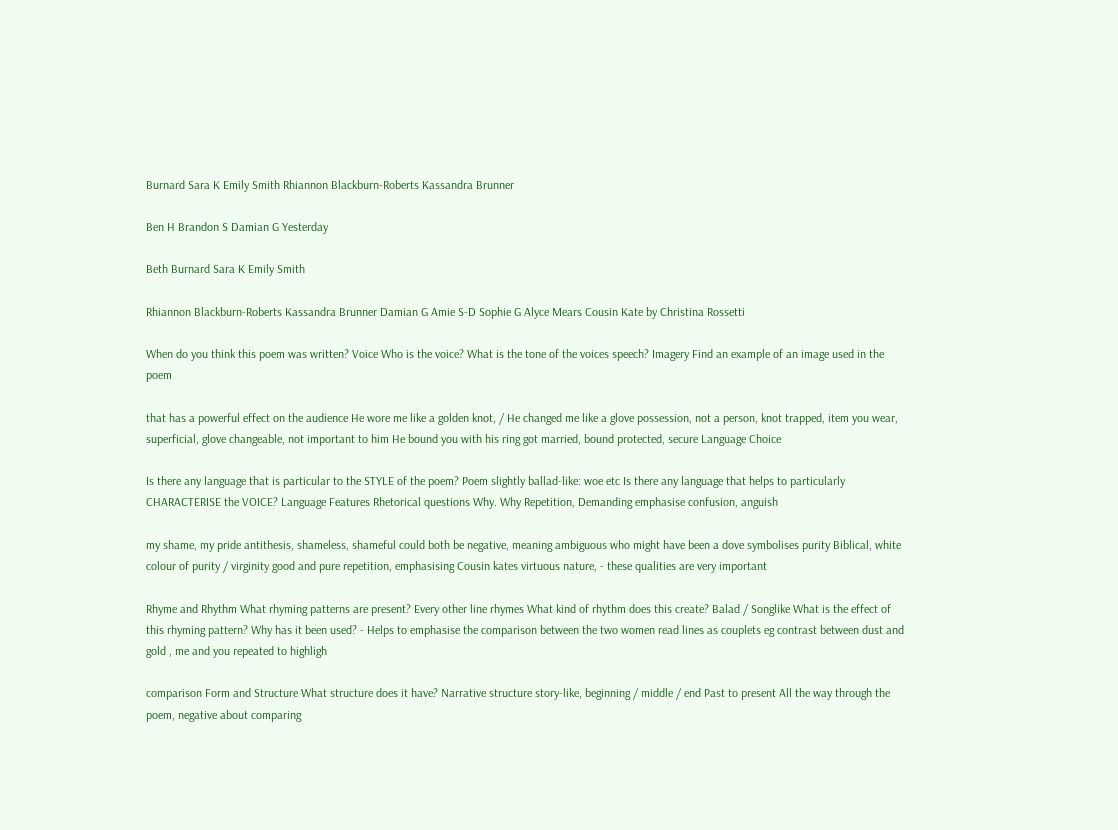Burnard Sara K Emily Smith Rhiannon Blackburn-Roberts Kassandra Brunner

Ben H Brandon S Damian G Yesterday

Beth Burnard Sara K Emily Smith

Rhiannon Blackburn-Roberts Kassandra Brunner Damian G Amie S-D Sophie G Alyce Mears Cousin Kate by Christina Rossetti

When do you think this poem was written? Voice Who is the voice? What is the tone of the voices speech? Imagery Find an example of an image used in the poem

that has a powerful effect on the audience He wore me like a golden knot, / He changed me like a glove possession, not a person, knot trapped, item you wear, superficial, glove changeable, not important to him He bound you with his ring got married, bound protected, secure Language Choice

Is there any language that is particular to the STYLE of the poem? Poem slightly ballad-like: woe etc Is there any language that helps to particularly CHARACTERISE the VOICE? Language Features Rhetorical questions Why. Why Repetition, Demanding emphasise confusion, anguish

my shame, my pride antithesis, shameless, shameful could both be negative, meaning ambiguous who might have been a dove symbolises purity Biblical, white colour of purity / virginity good and pure repetition, emphasising Cousin kates virtuous nature, - these qualities are very important

Rhyme and Rhythm What rhyming patterns are present? Every other line rhymes What kind of rhythm does this create? Balad / Songlike What is the effect of this rhyming pattern? Why has it been used? - Helps to emphasise the comparison between the two women read lines as couplets eg contrast between dust and gold , me and you repeated to highligh

comparison Form and Structure What structure does it have? Narrative structure story-like, beginning / middle / end Past to present All the way through the poem, negative about comparing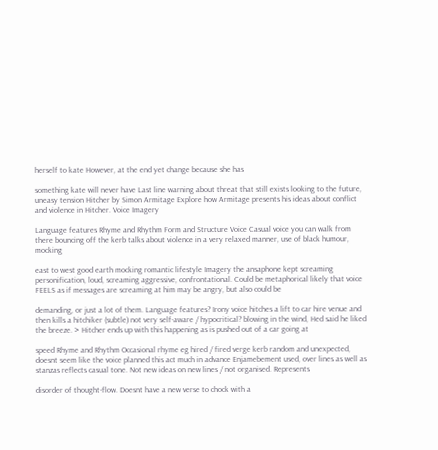herself to kate However, at the end yet change because she has

something kate will never have Last line warning about threat that still exists looking to the future, uneasy tension Hitcher by Simon Armitage Explore how Armitage presents his ideas about conflict and violence in Hitcher. Voice Imagery

Language features Rhyme and Rhythm Form and Structure Voice Casual voice you can walk from there bouncing off the kerb talks about violence in a very relaxed manner, use of black humour, mocking

east to west good earth mocking romantic lifestyle Imagery the ansaphone kept screaming personification, loud, screaming aggressive, confrontational. Could be metaphorical likely that voice FEELS as if messages are screaming at him may be angry, but also could be

demanding, or just a lot of them. Language features? Irony voice hitches a lift to car hire venue and then kills a hitchiker (subtle) not very self-aware / hypocritical? blowing in the wind, Hed said he liked the breeze. > Hitcher ends up with this happening as is pushed out of a car going at

speed Rhyme and Rhythm Occasional rhyme eg hired / fired verge kerb random and unexpected, doesnt seem like the voice planned this act much in advance Enjamebement used, over lines as well as stanzas reflects casual tone. Not new ideas on new lines / not organised. Represents

disorder of thought-flow. Doesnt have a new verse to chock with a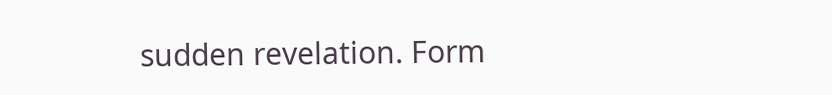sudden revelation. Form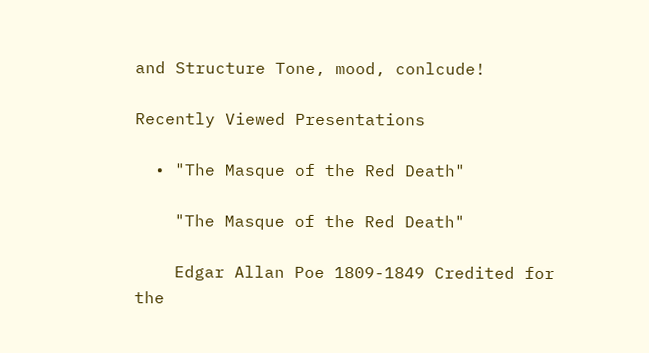and Structure Tone, mood, conlcude!

Recently Viewed Presentations

  • "The Masque of the Red Death"

    "The Masque of the Red Death"

    Edgar Allan Poe 1809-1849 Credited for the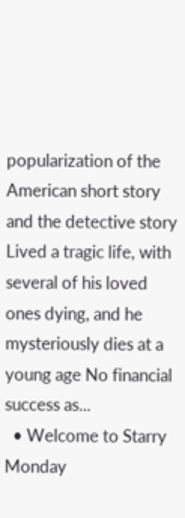popularization of the American short story and the detective story Lived a tragic life, with several of his loved ones dying, and he mysteriously dies at a young age No financial success as...
  • Welcome to Starry Monday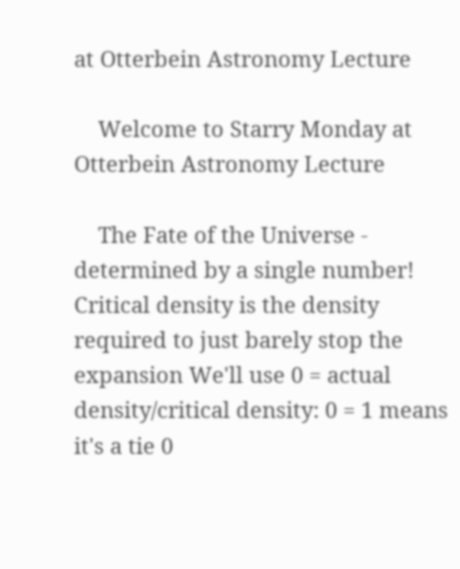at Otterbein Astronomy Lecture

    Welcome to Starry Monday at Otterbein Astronomy Lecture

    The Fate of the Universe - determined by a single number! Critical density is the density required to just barely stop the expansion We'll use 0 = actual density/critical density: 0 = 1 means it's a tie 0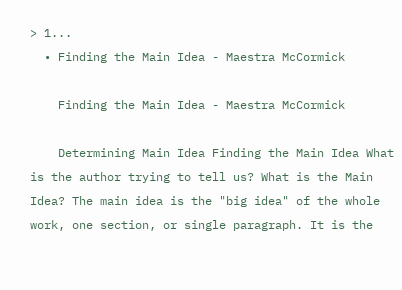> 1...
  • Finding the Main Idea - Maestra McCormick

    Finding the Main Idea - Maestra McCormick

    Determining Main Idea Finding the Main Idea What is the author trying to tell us? What is the Main Idea? The main idea is the "big idea" of the whole work, one section, or single paragraph. It is the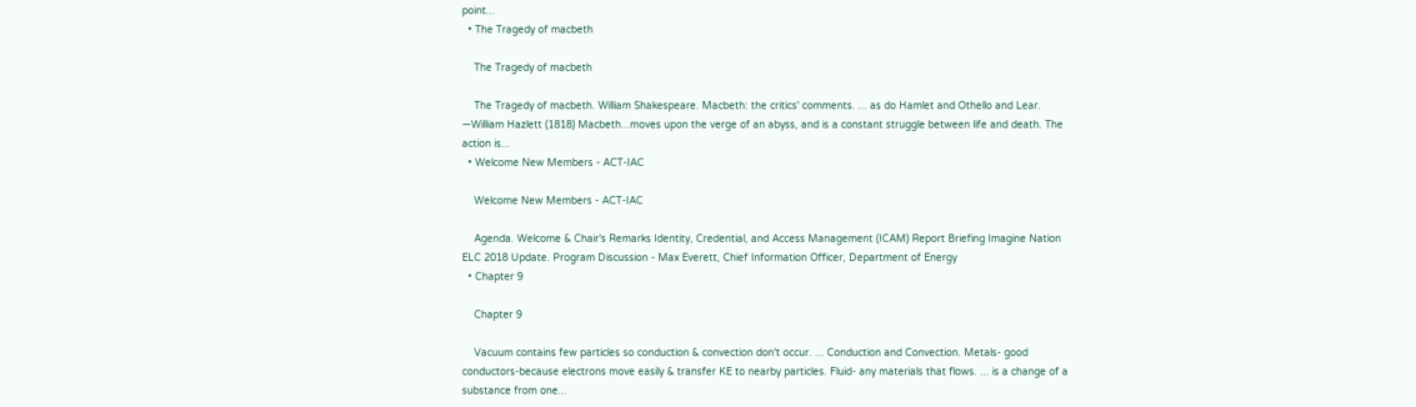point...
  • The Tragedy of macbeth

    The Tragedy of macbeth

    The Tragedy of macbeth. William Shakespeare. Macbeth: the critics' comments. ... as do Hamlet and Othello and Lear. —William Hazlett (1818) Macbeth...moves upon the verge of an abyss, and is a constant struggle between life and death. The action is...
  • Welcome New Members - ACT-IAC

    Welcome New Members - ACT-IAC

    Agenda. Welcome & Chair's Remarks Identity, Credential, and Access Management (ICAM) Report Briefing Imagine Nation ELC 2018 Update. Program Discussion - Max Everett, Chief Information Officer, Department of Energy
  • Chapter 9

    Chapter 9

    Vacuum contains few particles so conduction & convection don't occur. ... Conduction and Convection. Metals- good conductors-because electrons move easily & transfer KE to nearby particles. Fluid- any materials that flows. ... is a change of a substance from one...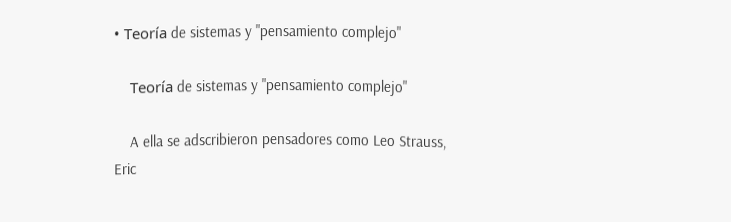• Teoría de sistemas y "pensamiento complejo"

    Teoría de sistemas y "pensamiento complejo"

    A ella se adscribieron pensadores como Leo Strauss, Eric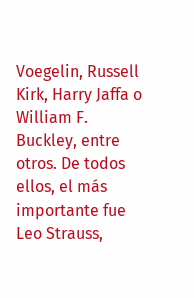Voegelin, Russell Kirk, Harry Jaffa o William F. Buckley, entre otros. De todos ellos, el más importante fue Leo Strauss,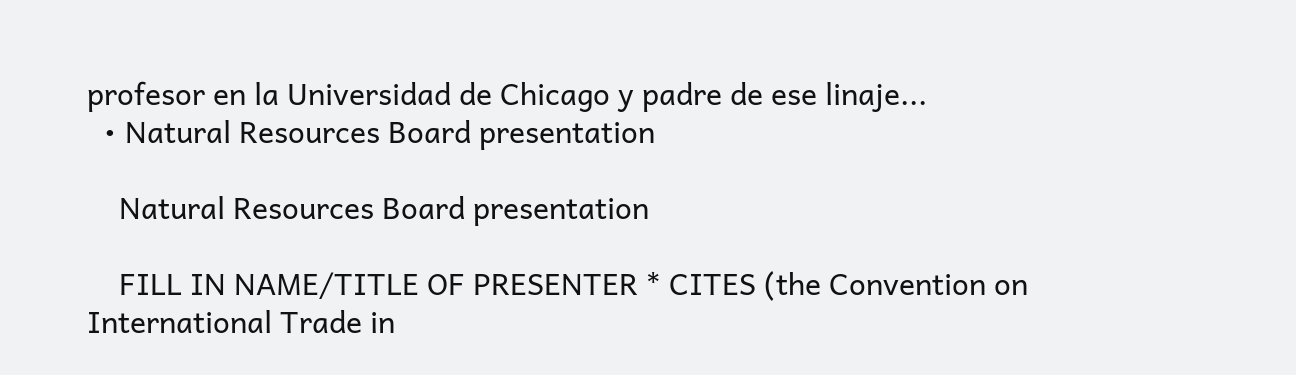profesor en la Universidad de Chicago y padre de ese linaje...
  • Natural Resources Board presentation

    Natural Resources Board presentation

    FILL IN NAME/TITLE OF PRESENTER * CITES (the Convention on International Trade in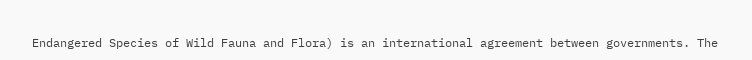Endangered Species of Wild Fauna and Flora) is an international agreement between governments. The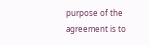purpose of the agreement is to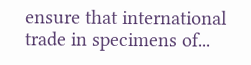ensure that international trade in specimens of...